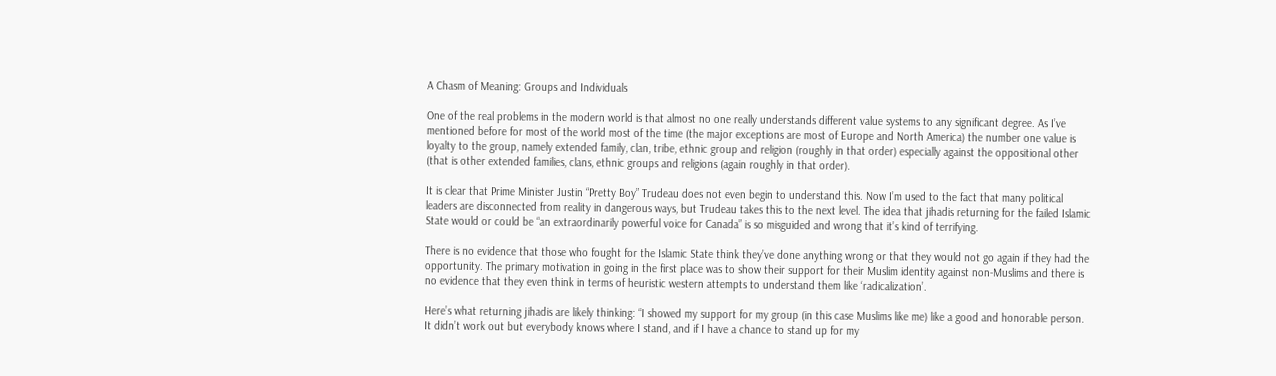A Chasm of Meaning: Groups and Individuals

One of the real problems in the modern world is that almost no one really understands different value systems to any significant degree. As I’ve mentioned before for most of the world most of the time (the major exceptions are most of Europe and North America) the number one value is loyalty to the group, namely extended family, clan, tribe, ethnic group and religion (roughly in that order) especially against the oppositional other (that is other extended families, clans, ethnic groups and religions (again roughly in that order).

It is clear that Prime Minister Justin “Pretty Boy” Trudeau does not even begin to understand this. Now I’m used to the fact that many political leaders are disconnected from reality in dangerous ways, but Trudeau takes this to the next level. The idea that jihadis returning for the failed Islamic State would or could be “an extraordinarily powerful voice for Canada” is so misguided and wrong that it’s kind of terrifying.

There is no evidence that those who fought for the Islamic State think they’ve done anything wrong or that they would not go again if they had the opportunity. The primary motivation in going in the first place was to show their support for their Muslim identity against non-Muslims and there is no evidence that they even think in terms of heuristic western attempts to understand them like ‘radicalization’.

Here’s what returning jihadis are likely thinking: “I showed my support for my group (in this case Muslims like me) like a good and honorable person. It didn’t work out but everybody knows where I stand, and if I have a chance to stand up for my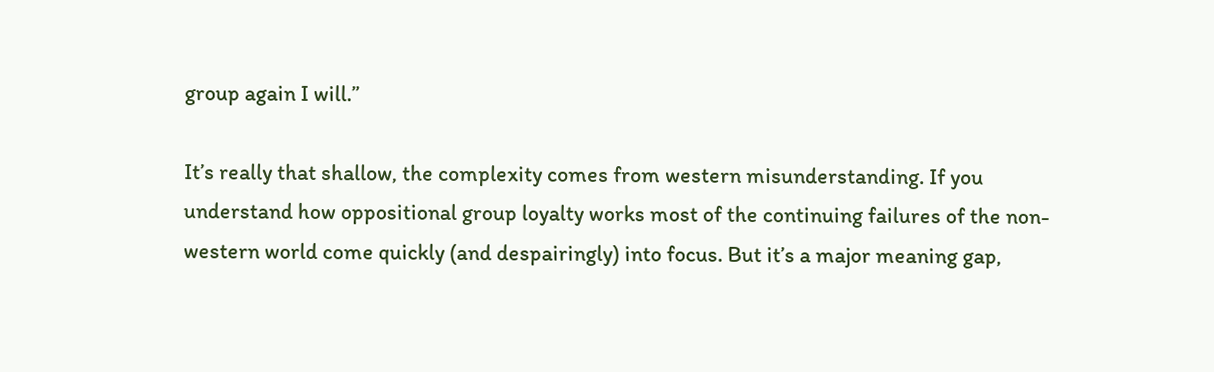group again I will.”

It’s really that shallow, the complexity comes from western misunderstanding. If you understand how oppositional group loyalty works most of the continuing failures of the non-western world come quickly (and despairingly) into focus. But it’s a major meaning gap,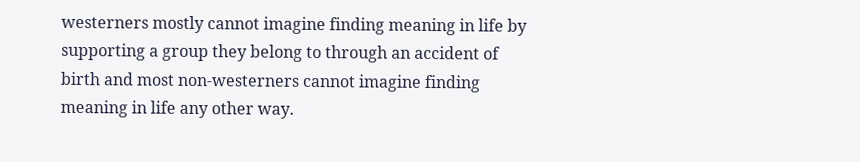westerners mostly cannot imagine finding meaning in life by supporting a group they belong to through an accident of birth and most non-westerners cannot imagine finding meaning in life any other way.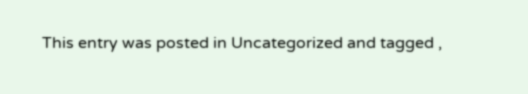This entry was posted in Uncategorized and tagged ,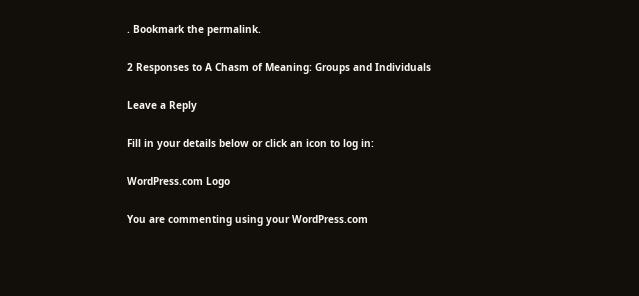. Bookmark the permalink.

2 Responses to A Chasm of Meaning: Groups and Individuals

Leave a Reply

Fill in your details below or click an icon to log in:

WordPress.com Logo

You are commenting using your WordPress.com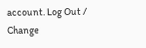account. Log Out /  Change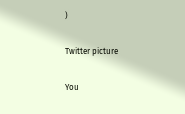)

Twitter picture

You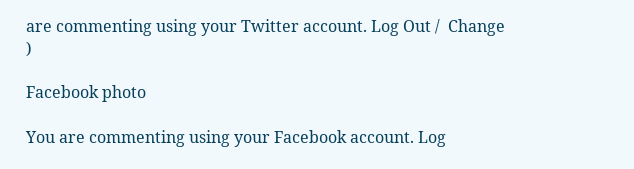are commenting using your Twitter account. Log Out /  Change )

Facebook photo

You are commenting using your Facebook account. Log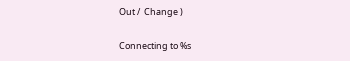Out /  Change )

Connecting to %s